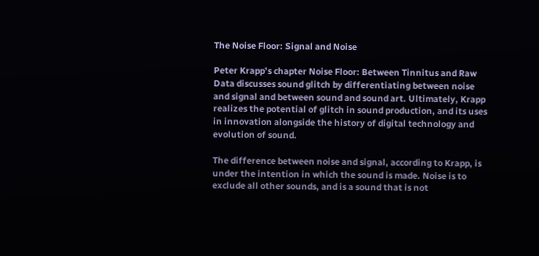The Noise Floor: Signal and Noise

Peter Krapp’s chapter Noise Floor: Between Tinnitus and Raw Data discusses sound glitch by differentiating between noise and signal and between sound and sound art. Ultimately, Krapp realizes the potential of glitch in sound production, and its uses in innovation alongside the history of digital technology and evolution of sound.

The difference between noise and signal, according to Krapp, is under the intention in which the sound is made. Noise is to exclude all other sounds, and is a sound that is not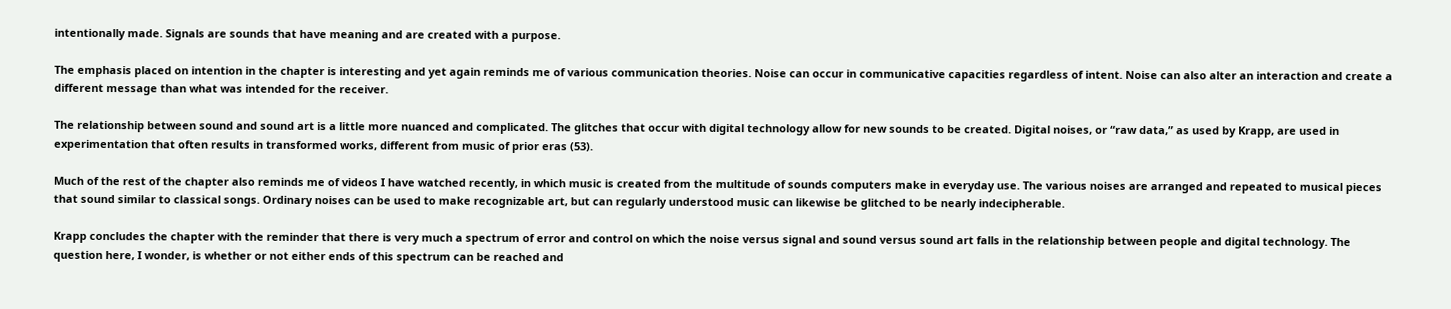intentionally made. Signals are sounds that have meaning and are created with a purpose.

The emphasis placed on intention in the chapter is interesting and yet again reminds me of various communication theories. Noise can occur in communicative capacities regardless of intent. Noise can also alter an interaction and create a different message than what was intended for the receiver.

The relationship between sound and sound art is a little more nuanced and complicated. The glitches that occur with digital technology allow for new sounds to be created. Digital noises, or “raw data,” as used by Krapp, are used in experimentation that often results in transformed works, different from music of prior eras (53).

Much of the rest of the chapter also reminds me of videos I have watched recently, in which music is created from the multitude of sounds computers make in everyday use. The various noises are arranged and repeated to musical pieces that sound similar to classical songs. Ordinary noises can be used to make recognizable art, but can regularly understood music can likewise be glitched to be nearly indecipherable.

Krapp concludes the chapter with the reminder that there is very much a spectrum of error and control on which the noise versus signal and sound versus sound art falls in the relationship between people and digital technology. The question here, I wonder, is whether or not either ends of this spectrum can be reached and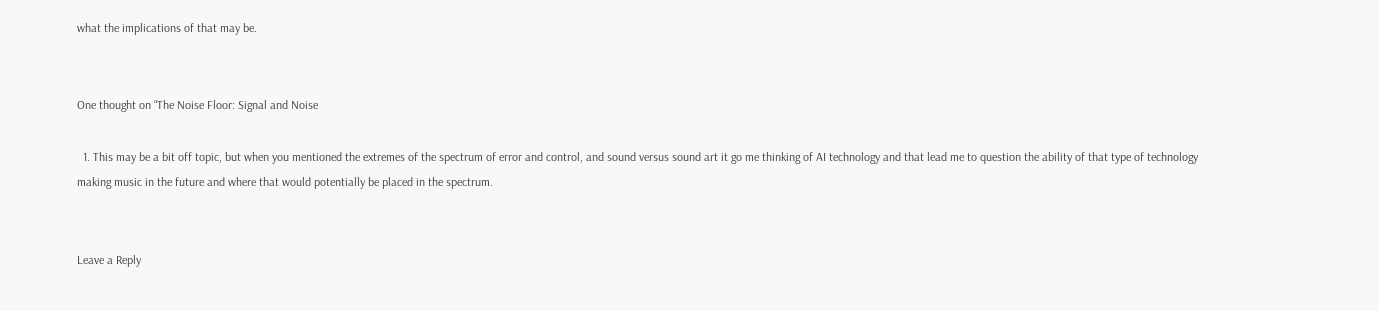what the implications of that may be.


One thought on “The Noise Floor: Signal and Noise

  1. This may be a bit off topic, but when you mentioned the extremes of the spectrum of error and control, and sound versus sound art it go me thinking of AI technology and that lead me to question the ability of that type of technology making music in the future and where that would potentially be placed in the spectrum.


Leave a Reply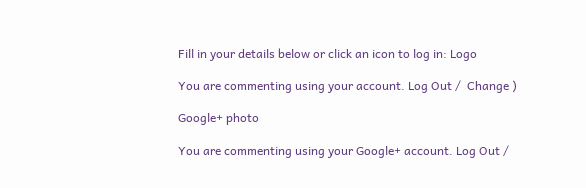Fill in your details below or click an icon to log in: Logo

You are commenting using your account. Log Out /  Change )

Google+ photo

You are commenting using your Google+ account. Log Out /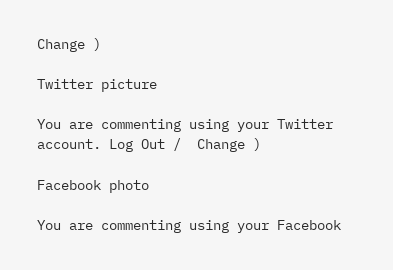Change )

Twitter picture

You are commenting using your Twitter account. Log Out /  Change )

Facebook photo

You are commenting using your Facebook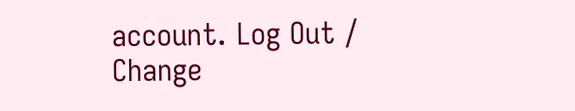account. Log Out /  Change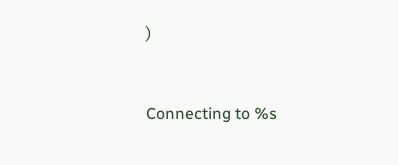)


Connecting to %s